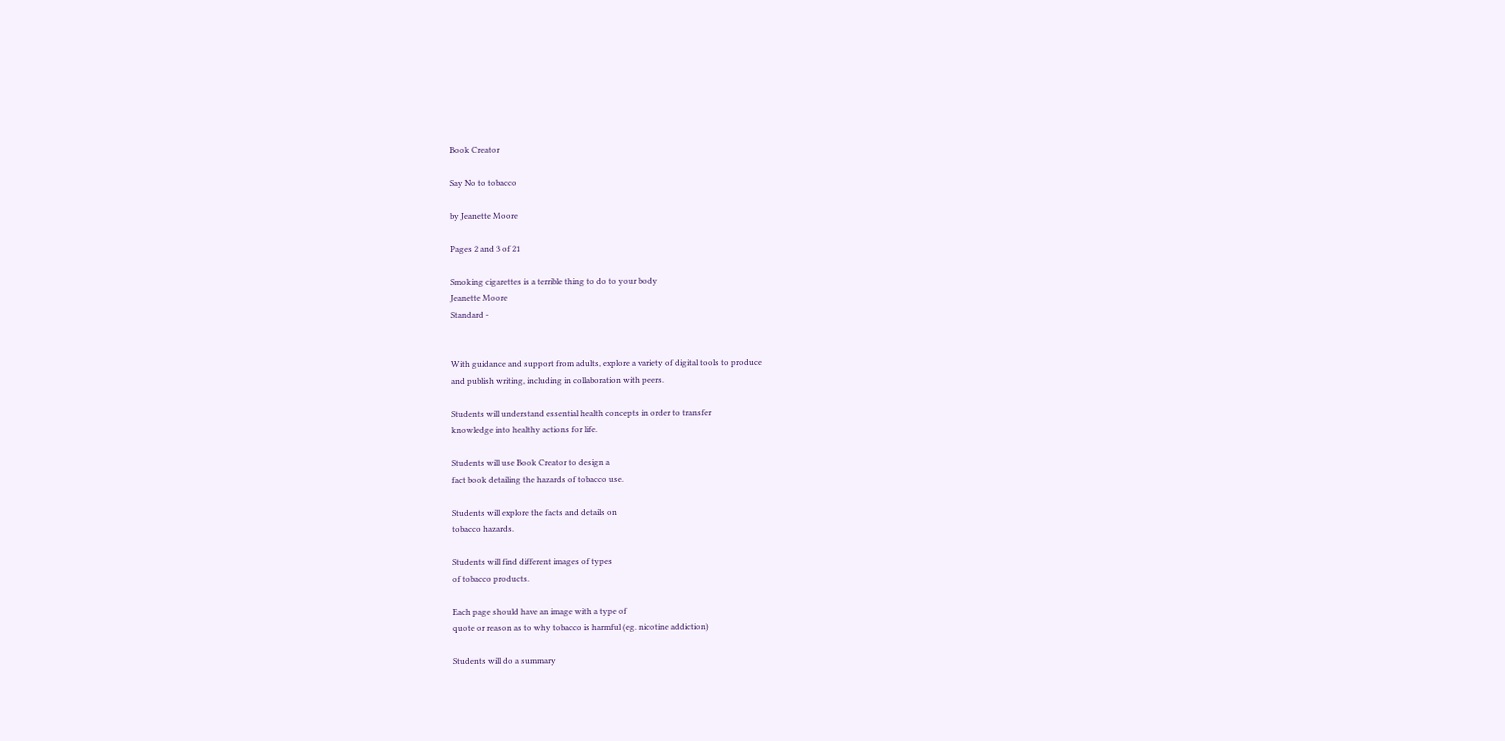Book Creator

Say No to tobacco

by Jeanette Moore

Pages 2 and 3 of 21

Smoking cigarettes is a terrible thing to do to your body
Jeanette Moore
Standard -


With guidance and support from adults, explore a variety of digital tools to produce
and publish writing, including in collaboration with peers.

Students will understand essential health concepts in order to transfer
knowledge into healthy actions for life.

Students will use Book Creator to design a
fact book detailing the hazards of tobacco use.

Students will explore the facts and details on
tobacco hazards.

Students will find different images of types
of tobacco products.

Each page should have an image with a type of
quote or reason as to why tobacco is harmful (eg. nicotine addiction)

Students will do a summary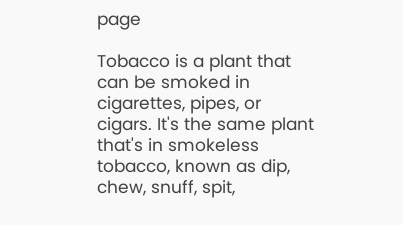page

Tobacco is a plant that can be smoked in cigarettes, pipes, or cigars. It's the same plant that's in smokeless tobacco, known as dip, chew, snuff, spit,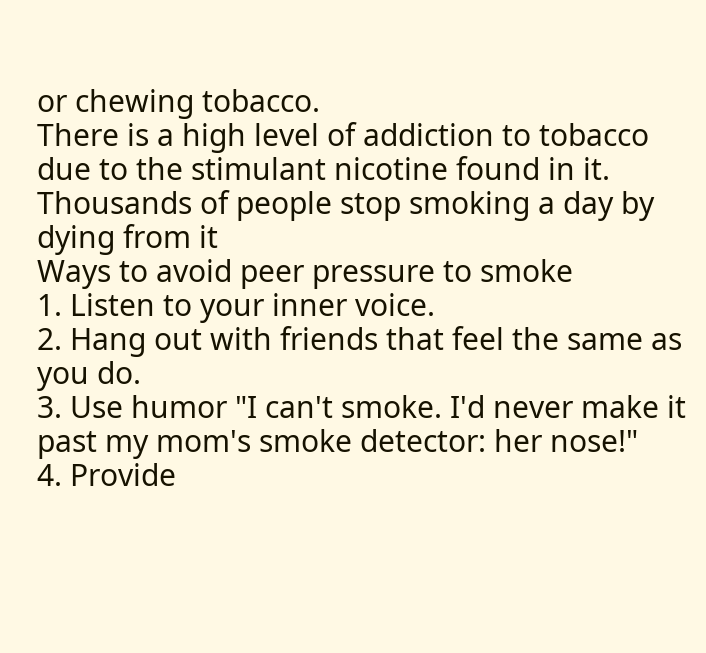or chewing tobacco.
There is a high level of addiction to tobacco due to the stimulant nicotine found in it.
Thousands of people stop smoking a day by dying from it
Ways to avoid peer pressure to smoke
1. Listen to your inner voice.
2. Hang out with friends that feel the same as you do.
3. Use humor "I can't smoke. I'd never make it past my mom's smoke detector: her nose!"
4. Provide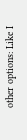other options: Like I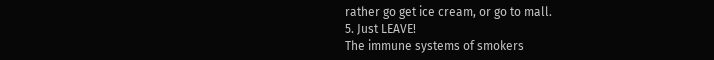rather go get ice cream, or go to mall.
5. Just LEAVE!
The immune systems of smokers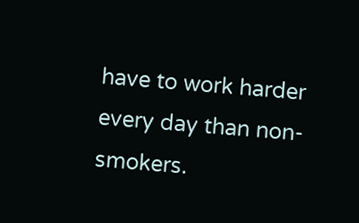have to work harder every day than non-smokers.